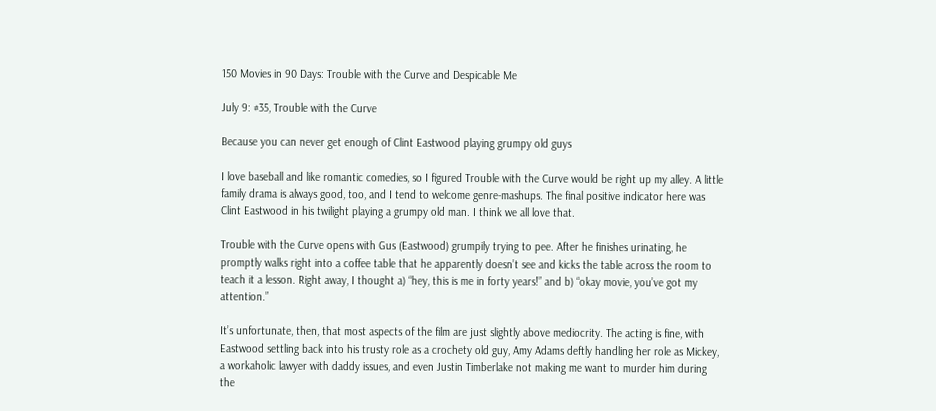150 Movies in 90 Days: Trouble with the Curve and Despicable Me

July 9: #35, Trouble with the Curve

Because you can never get enough of Clint Eastwood playing grumpy old guys

I love baseball and like romantic comedies, so I figured Trouble with the Curve would be right up my alley. A little family drama is always good, too, and I tend to welcome genre-mashups. The final positive indicator here was Clint Eastwood in his twilight playing a grumpy old man. I think we all love that.

Trouble with the Curve opens with Gus (Eastwood) grumpily trying to pee. After he finishes urinating, he promptly walks right into a coffee table that he apparently doesn’t see and kicks the table across the room to teach it a lesson. Right away, I thought a) “hey, this is me in forty years!” and b) “okay movie, you’ve got my attention.”

It’s unfortunate, then, that most aspects of the film are just slightly above mediocrity. The acting is fine, with Eastwood settling back into his trusty role as a crochety old guy, Amy Adams deftly handling her role as Mickey, a workaholic lawyer with daddy issues, and even Justin Timberlake not making me want to murder him during the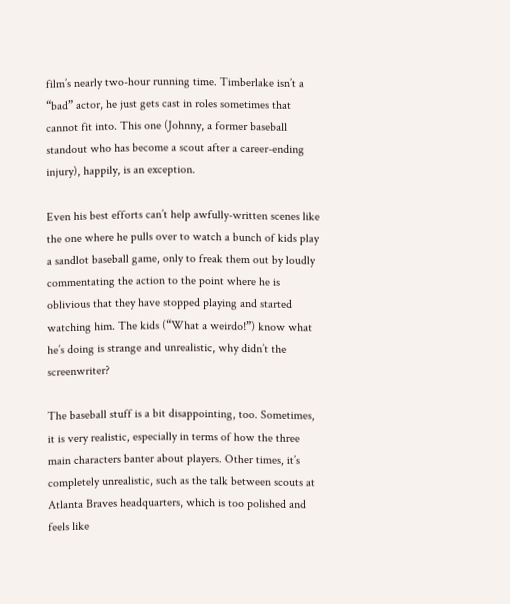film’s nearly two-hour running time. Timberlake isn’t a “bad” actor, he just gets cast in roles sometimes that cannot fit into. This one (Johnny, a former baseball standout who has become a scout after a career-ending injury), happily, is an exception.

Even his best efforts can’t help awfully-written scenes like the one where he pulls over to watch a bunch of kids play a sandlot baseball game, only to freak them out by loudly commentating the action to the point where he is oblivious that they have stopped playing and started watching him. The kids (“What a weirdo!”) know what he’s doing is strange and unrealistic, why didn’t the screenwriter?

The baseball stuff is a bit disappointing, too. Sometimes, it is very realistic, especially in terms of how the three main characters banter about players. Other times, it’s completely unrealistic, such as the talk between scouts at Atlanta Braves headquarters, which is too polished and feels like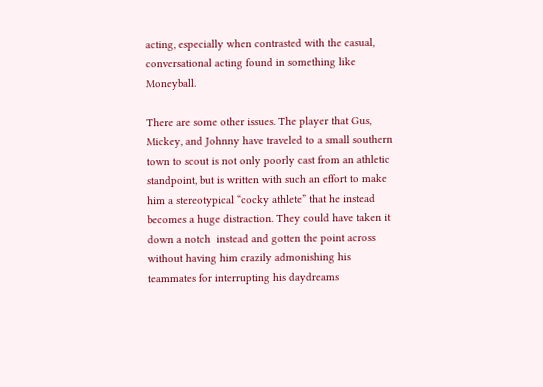acting, especially when contrasted with the casual, conversational acting found in something like Moneyball.

There are some other issues. The player that Gus, Mickey, and Johnny have traveled to a small southern town to scout is not only poorly cast from an athletic standpoint, but is written with such an effort to make him a stereotypical “cocky athlete” that he instead becomes a huge distraction. They could have taken it down a notch  instead and gotten the point across without having him crazily admonishing his teammates for interrupting his daydreams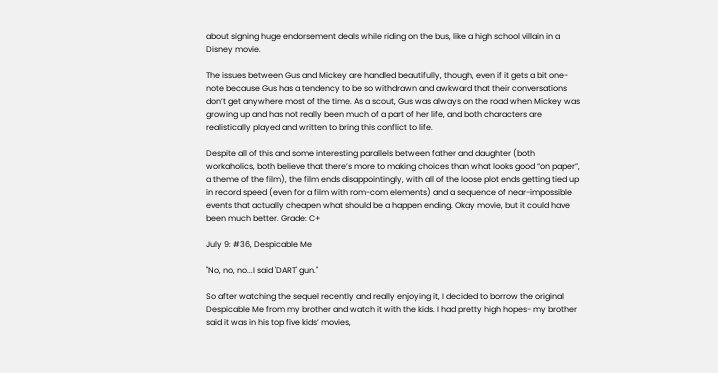about signing huge endorsement deals while riding on the bus, like a high school villain in a Disney movie.

The issues between Gus and Mickey are handled beautifully, though, even if it gets a bit one-note because Gus has a tendency to be so withdrawn and awkward that their conversations don’t get anywhere most of the time. As a scout, Gus was always on the road when Mickey was growing up and has not really been much of a part of her life, and both characters are realistically played and written to bring this conflict to life.

Despite all of this and some interesting parallels between father and daughter (both workaholics, both believe that there’s more to making choices than what looks good “on paper”, a theme of the film), the film ends disappointingly, with all of the loose plot ends getting tied up in record speed (even for a film with rom-com elements) and a sequence of near-impossible events that actually cheapen what should be a happen ending. Okay movie, but it could have been much better. Grade: C+

July 9: #36, Despicable Me

"No, no, no...I said 'DART' gun."

So after watching the sequel recently and really enjoying it, I decided to borrow the original Despicable Me from my brother and watch it with the kids. I had pretty high hopes- my brother said it was in his top five kids’ movies,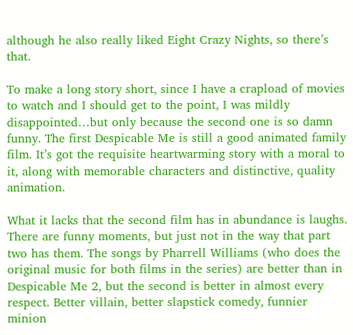although he also really liked Eight Crazy Nights, so there’s that.

To make a long story short, since I have a crapload of movies to watch and I should get to the point, I was mildly disappointed…but only because the second one is so damn funny. The first Despicable Me is still a good animated family film. It’s got the requisite heartwarming story with a moral to it, along with memorable characters and distinctive, quality animation.

What it lacks that the second film has in abundance is laughs. There are funny moments, but just not in the way that part two has them. The songs by Pharrell Williams (who does the original music for both films in the series) are better than in Despicable Me 2, but the second is better in almost every respect. Better villain, better slapstick comedy, funnier minion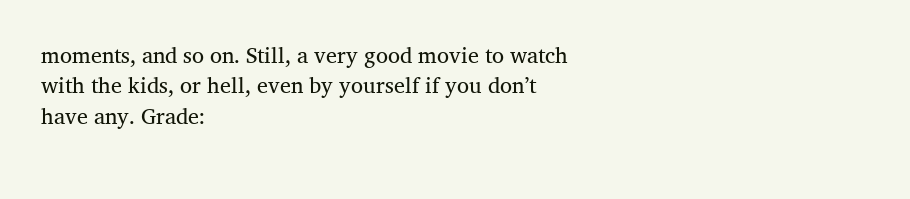moments, and so on. Still, a very good movie to watch with the kids, or hell, even by yourself if you don’t have any. Grade: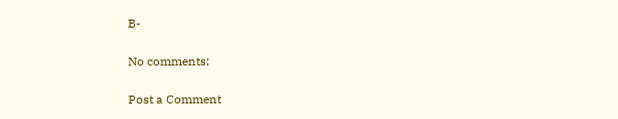B-

No comments:

Post a Comment